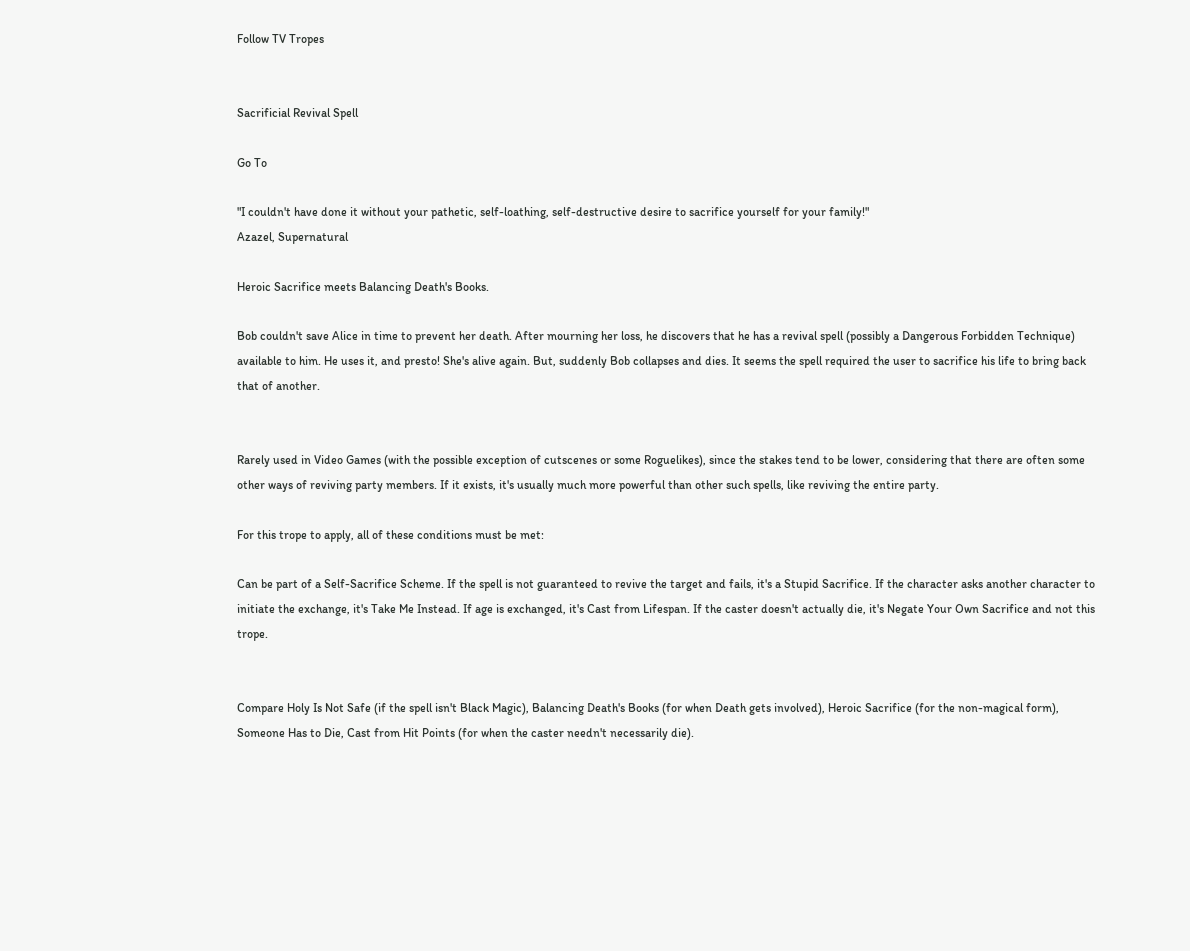Follow TV Tropes


Sacrificial Revival Spell

Go To

"I couldn't have done it without your pathetic, self-loathing, self-destructive desire to sacrifice yourself for your family!"
Azazel, Supernatural

Heroic Sacrifice meets Balancing Death's Books.

Bob couldn't save Alice in time to prevent her death. After mourning her loss, he discovers that he has a revival spell (possibly a Dangerous Forbidden Technique) available to him. He uses it, and presto! She's alive again. But, suddenly Bob collapses and dies. It seems the spell required the user to sacrifice his life to bring back that of another.


Rarely used in Video Games (with the possible exception of cutscenes or some Roguelikes), since the stakes tend to be lower, considering that there are often some other ways of reviving party members. If it exists, it's usually much more powerful than other such spells, like reviving the entire party.

For this trope to apply, all of these conditions must be met:

Can be part of a Self-Sacrifice Scheme. If the spell is not guaranteed to revive the target and fails, it's a Stupid Sacrifice. If the character asks another character to initiate the exchange, it's Take Me Instead. If age is exchanged, it's Cast from Lifespan. If the caster doesn't actually die, it's Negate Your Own Sacrifice and not this trope.


Compare Holy Is Not Safe (if the spell isn't Black Magic), Balancing Death's Books (for when Death gets involved), Heroic Sacrifice (for the non-magical form), Someone Has to Die, Cast from Hit Points (for when the caster needn't necessarily die).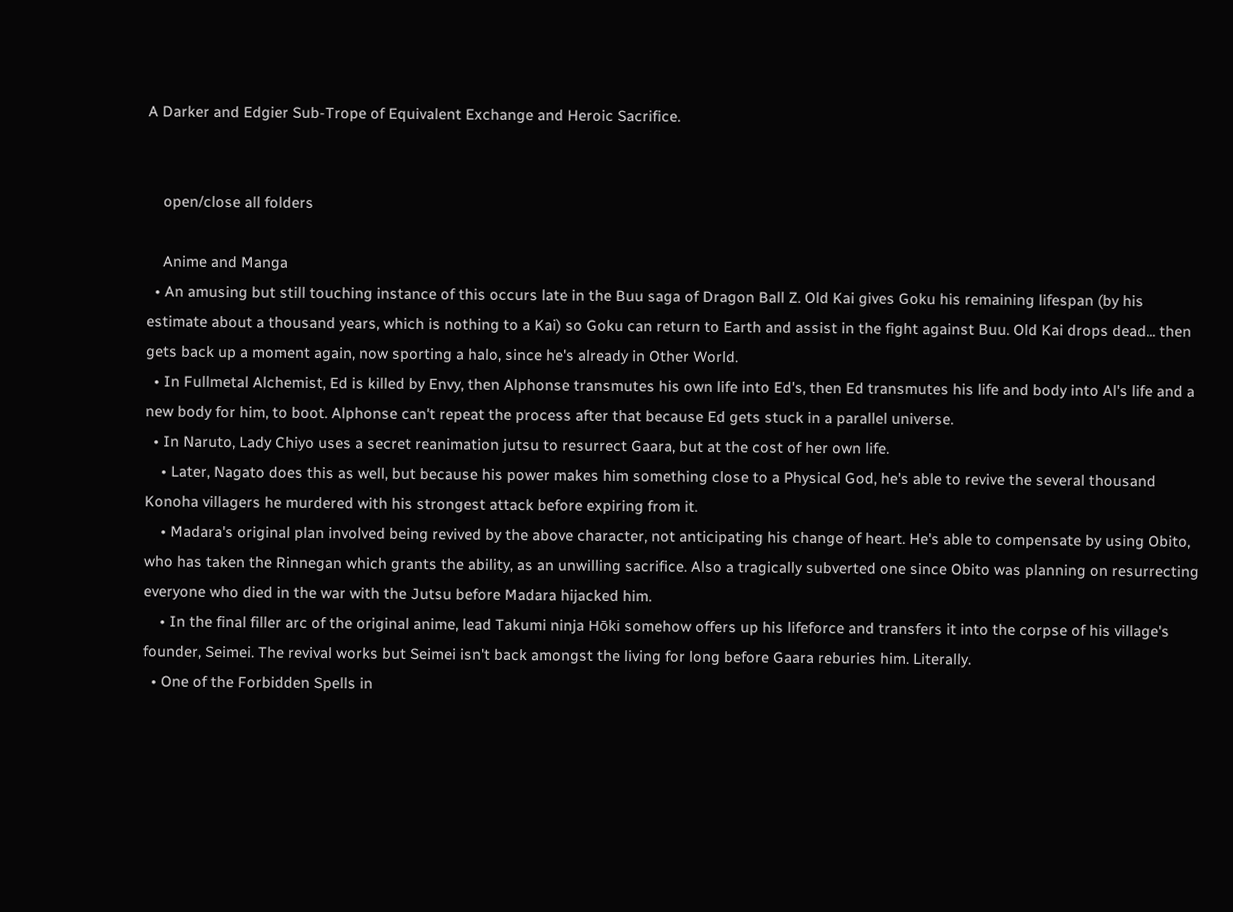A Darker and Edgier Sub-Trope of Equivalent Exchange and Heroic Sacrifice.


    open/close all folders

    Anime and Manga
  • An amusing but still touching instance of this occurs late in the Buu saga of Dragon Ball Z. Old Kai gives Goku his remaining lifespan (by his estimate about a thousand years, which is nothing to a Kai) so Goku can return to Earth and assist in the fight against Buu. Old Kai drops dead... then gets back up a moment again, now sporting a halo, since he's already in Other World.
  • In Fullmetal Alchemist, Ed is killed by Envy, then Alphonse transmutes his own life into Ed's, then Ed transmutes his life and body into Al's life and a new body for him, to boot. Alphonse can't repeat the process after that because Ed gets stuck in a parallel universe.
  • In Naruto, Lady Chiyo uses a secret reanimation jutsu to resurrect Gaara, but at the cost of her own life.
    • Later, Nagato does this as well, but because his power makes him something close to a Physical God, he's able to revive the several thousand Konoha villagers he murdered with his strongest attack before expiring from it.
    • Madara's original plan involved being revived by the above character, not anticipating his change of heart. He's able to compensate by using Obito, who has taken the Rinnegan which grants the ability, as an unwilling sacrifice. Also a tragically subverted one since Obito was planning on resurrecting everyone who died in the war with the Jutsu before Madara hijacked him.
    • In the final filler arc of the original anime, lead Takumi ninja Hōki somehow offers up his lifeforce and transfers it into the corpse of his village's founder, Seimei. The revival works but Seimei isn't back amongst the living for long before Gaara reburies him. Literally.
  • One of the Forbidden Spells in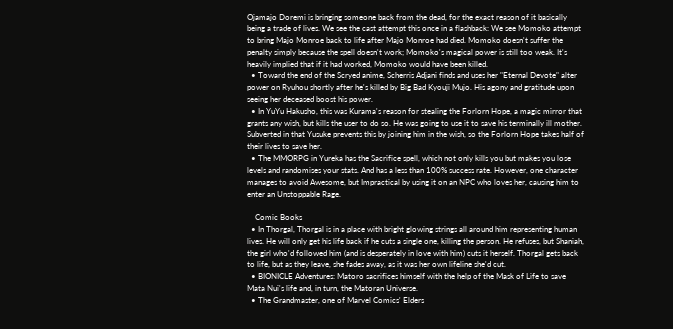Ojamajo Doremi is bringing someone back from the dead, for the exact reason of it basically being a trade of lives. We see the cast attempt this once in a flashback: We see Momoko attempt to bring Majo Monroe back to life after Majo Monroe had died. Momoko doesn't suffer the penalty simply because the spell doesn't work; Momoko's magical power is still too weak. It's heavily implied that if it had worked, Momoko would have been killed.
  • Toward the end of the Scryed anime, Scherris Adjani finds and uses her "Eternal Devote" alter power on Ryuhou shortly after he's killed by Big Bad Kyouji Mujo. His agony and gratitude upon seeing her deceased boost his power.
  • In YuYu Hakusho, this was Kurama's reason for stealing the Forlorn Hope, a magic mirror that grants any wish, but kills the user to do so. He was going to use it to save his terminally ill mother. Subverted in that Yusuke prevents this by joining him in the wish, so the Forlorn Hope takes half of their lives to save her.
  • The MMORPG in Yureka has the Sacrifice spell, which not only kills you but makes you lose levels and randomises your stats. And has a less than 100% success rate. However, one character manages to avoid Awesome, but Impractical by using it on an NPC who loves her, causing him to enter an Unstoppable Rage.

    Comic Books
  • In Thorgal, Thorgal is in a place with bright glowing strings all around him representing human lives. He will only get his life back if he cuts a single one, killing the person. He refuses, but Shaniah, the girl who'd followed him (and is desperately in love with him) cuts it herself. Thorgal gets back to life, but as they leave, she fades away, as it was her own lifeline she'd cut.
  • BIONICLE Adventures: Matoro sacrifices himself with the help of the Mask of Life to save Mata Nui's life and, in turn, the Matoran Universe.
  • The Grandmaster, one of Marvel Comics' Elders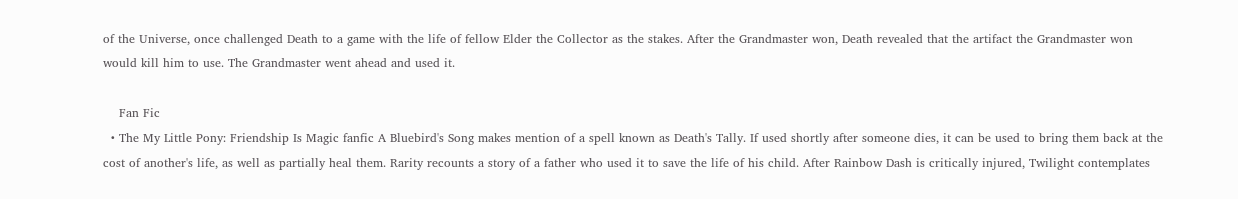of the Universe, once challenged Death to a game with the life of fellow Elder the Collector as the stakes. After the Grandmaster won, Death revealed that the artifact the Grandmaster won would kill him to use. The Grandmaster went ahead and used it.

    Fan Fic
  • The My Little Pony: Friendship Is Magic fanfic A Bluebird's Song makes mention of a spell known as Death's Tally. If used shortly after someone dies, it can be used to bring them back at the cost of another's life, as well as partially heal them. Rarity recounts a story of a father who used it to save the life of his child. After Rainbow Dash is critically injured, Twilight contemplates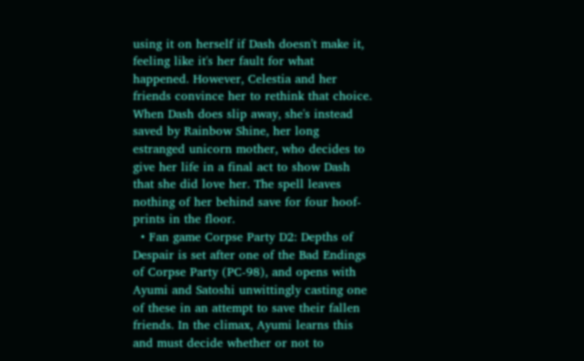using it on herself if Dash doesn't make it, feeling like it's her fault for what happened. However, Celestia and her friends convince her to rethink that choice. When Dash does slip away, she's instead saved by Rainbow Shine, her long estranged unicorn mother, who decides to give her life in a final act to show Dash that she did love her. The spell leaves nothing of her behind save for four hoof-prints in the floor.
  • Fan game Corpse Party D2: Depths of Despair is set after one of the Bad Endings of Corpse Party (PC-98), and opens with Ayumi and Satoshi unwittingly casting one of these in an attempt to save their fallen friends. In the climax, Ayumi learns this and must decide whether or not to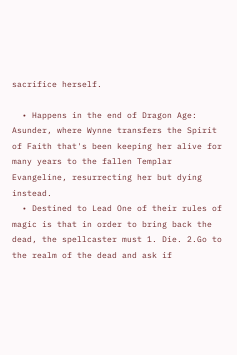sacrifice herself.

  • Happens in the end of Dragon Age: Asunder, where Wynne transfers the Spirit of Faith that's been keeping her alive for many years to the fallen Templar Evangeline, resurrecting her but dying instead.
  • Destined to Lead One of their rules of magic is that in order to bring back the dead, the spellcaster must 1. Die. 2.Go to the realm of the dead and ask if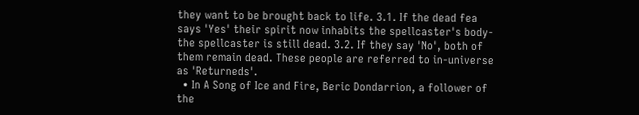they want to be brought back to life. 3.1. If the dead fea says 'Yes' their spirit now inhabits the spellcaster's body- the spellcaster is still dead. 3.2. If they say 'No', both of them remain dead. These people are referred to in-universe as 'Returneds'.
  • In A Song of Ice and Fire, Beric Dondarrion, a follower of the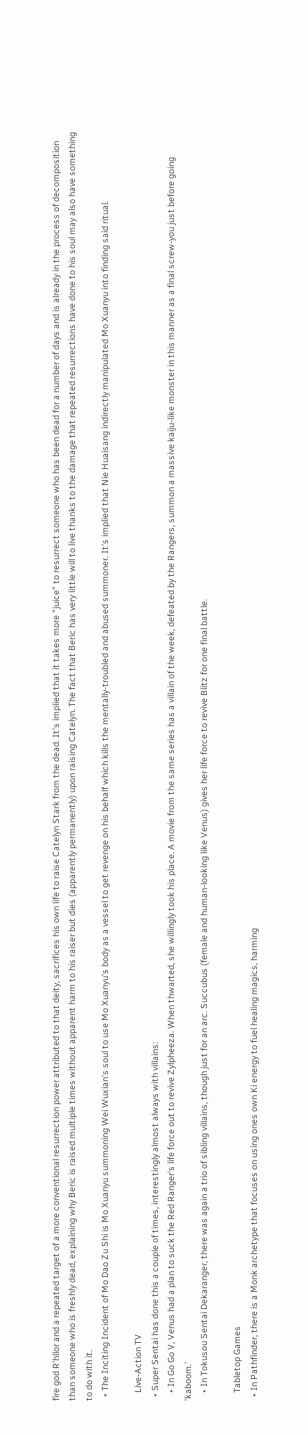fire god R'hllor and a repeated target of a more conventional resurrection power attributed to that deity, sacrifices his own life to raise Catelyn Stark from the dead. It's implied that it takes more "juice" to resurrect someone who has been dead for a number of days and is already in the process of decomposition than someone who is freshly dead, explaining why Beric is raised multiple times without apparent harm to his raiser but dies (apparently permanently) upon raising Catelyn. The fact that Beric has very little will to live thanks to the damage that repeated resurrections have done to his soul may also have something to do with it.
  • The Inciting Incident of Mo Dao Zu Shi is Mo Xuanyu summoning Wei Wuxian's soul to use Mo Xuanyu's body as a vessel to get revenge on his behalf which kills the mentally-troubled and abused summoner. It's implied that Nie Huaisang indirectly manipulated Mo Xuanyu into finding said ritual.

    Live-Action TV
  • Super Sentai has done this a couple of times, interestingly almost always with villains:
    • In Go Go V, Venus had a plan to suck the Red Ranger's life force out to revive Zylpheeza. When thwarted, she willingly took his place. A movie from the same series has a villain of the week, defeated by the Rangers, summon a massive kaiju-like monster in this manner as a final screw-you just before going 'kaboom.'
    • In Tokusou Sentai Dekaranger, there was again a trio of sibling villains, though just for an arc. Succubus (female and human-looking like Venus) gives her life force to revive Blitz for one final battle.

    Tabletop Games
  • In Pathfinder, there is a Monk archetype that focuses on using ones own Ki energy to fuel healing magics, harming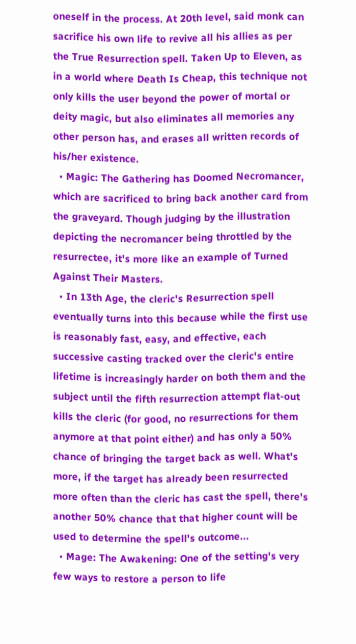oneself in the process. At 20th level, said monk can sacrifice his own life to revive all his allies as per the True Resurrection spell. Taken Up to Eleven, as in a world where Death Is Cheap, this technique not only kills the user beyond the power of mortal or deity magic, but also eliminates all memories any other person has, and erases all written records of his/her existence.
  • Magic: The Gathering has Doomed Necromancer, which are sacrificed to bring back another card from the graveyard. Though judging by the illustration depicting the necromancer being throttled by the resurrectee, it's more like an example of Turned Against Their Masters.
  • In 13th Age, the cleric's Resurrection spell eventually turns into this because while the first use is reasonably fast, easy, and effective, each successive casting tracked over the cleric's entire lifetime is increasingly harder on both them and the subject until the fifth resurrection attempt flat-out kills the cleric (for good, no resurrections for them anymore at that point either) and has only a 50% chance of bringing the target back as well. What's more, if the target has already been resurrected more often than the cleric has cast the spell, there's another 50% chance that that higher count will be used to determine the spell's outcome...
  • Mage: The Awakening: One of the setting's very few ways to restore a person to life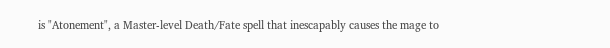is "Atonement", a Master-level Death/Fate spell that inescapably causes the mage to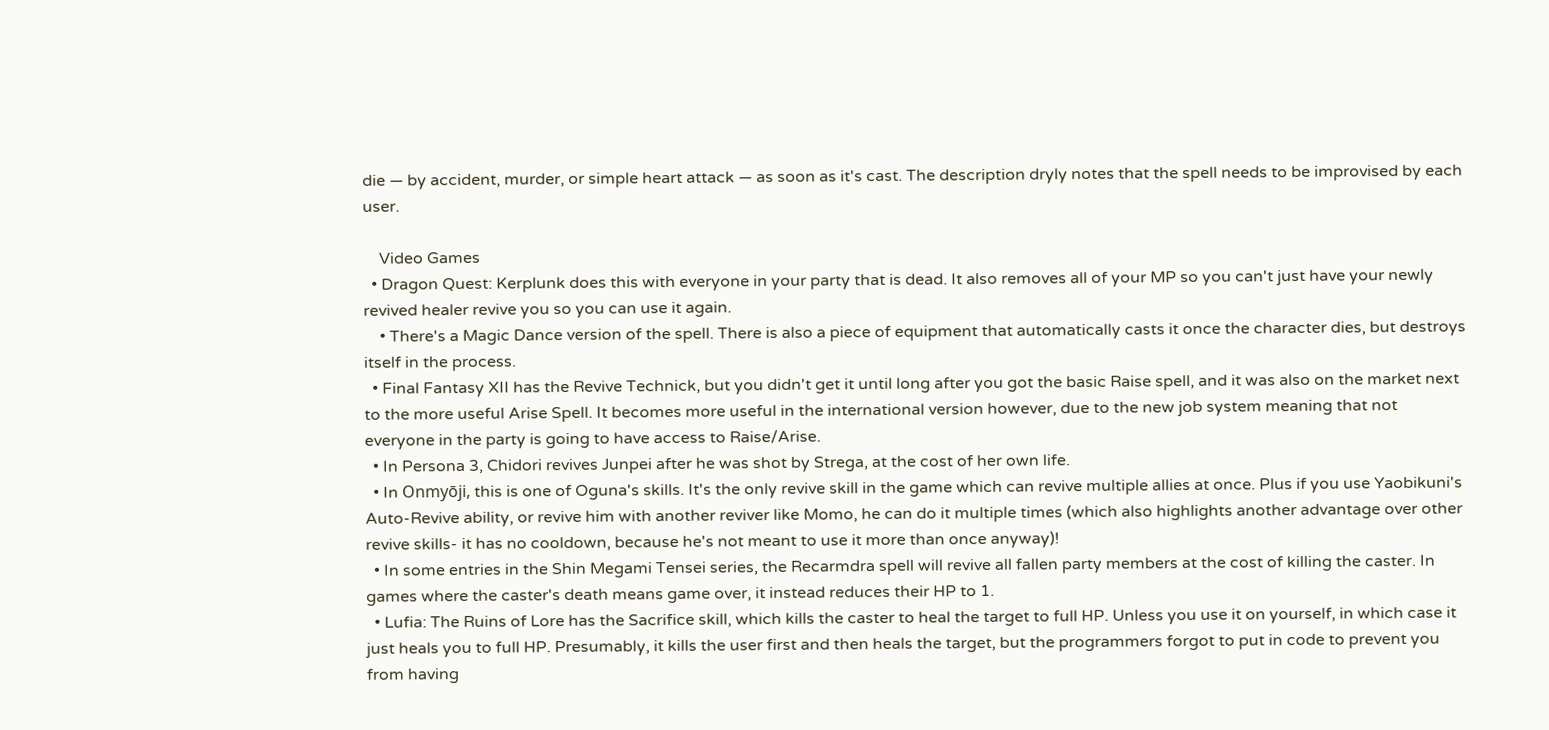die — by accident, murder, or simple heart attack — as soon as it's cast. The description dryly notes that the spell needs to be improvised by each user.

    Video Games
  • Dragon Quest: Kerplunk does this with everyone in your party that is dead. It also removes all of your MP so you can't just have your newly revived healer revive you so you can use it again.
    • There's a Magic Dance version of the spell. There is also a piece of equipment that automatically casts it once the character dies, but destroys itself in the process.
  • Final Fantasy XII has the Revive Technick, but you didn't get it until long after you got the basic Raise spell, and it was also on the market next to the more useful Arise Spell. It becomes more useful in the international version however, due to the new job system meaning that not everyone in the party is going to have access to Raise/Arise.
  • In Persona 3, Chidori revives Junpei after he was shot by Strega, at the cost of her own life.
  • In Onmyōji, this is one of Oguna's skills. It's the only revive skill in the game which can revive multiple allies at once. Plus if you use Yaobikuni's Auto-Revive ability, or revive him with another reviver like Momo, he can do it multiple times (which also highlights another advantage over other revive skills- it has no cooldown, because he's not meant to use it more than once anyway)!
  • In some entries in the Shin Megami Tensei series, the Recarmdra spell will revive all fallen party members at the cost of killing the caster. In games where the caster's death means game over, it instead reduces their HP to 1.
  • Lufia: The Ruins of Lore has the Sacrifice skill, which kills the caster to heal the target to full HP. Unless you use it on yourself, in which case it just heals you to full HP. Presumably, it kills the user first and then heals the target, but the programmers forgot to put in code to prevent you from having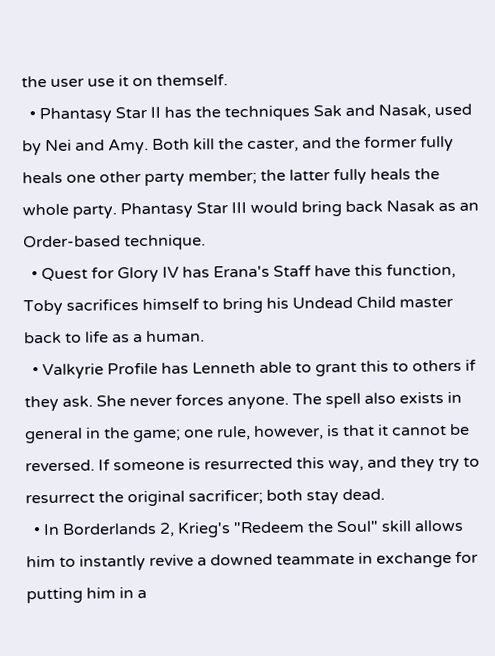the user use it on themself.
  • Phantasy Star II has the techniques Sak and Nasak, used by Nei and Amy. Both kill the caster, and the former fully heals one other party member; the latter fully heals the whole party. Phantasy Star III would bring back Nasak as an Order-based technique.
  • Quest for Glory IV has Erana's Staff have this function, Toby sacrifices himself to bring his Undead Child master back to life as a human.
  • Valkyrie Profile has Lenneth able to grant this to others if they ask. She never forces anyone. The spell also exists in general in the game; one rule, however, is that it cannot be reversed. If someone is resurrected this way, and they try to resurrect the original sacrificer; both stay dead.
  • In Borderlands 2, Krieg's "Redeem the Soul" skill allows him to instantly revive a downed teammate in exchange for putting him in a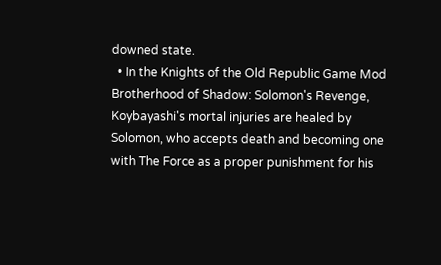downed state.
  • In the Knights of the Old Republic Game Mod Brotherhood of Shadow: Solomon's Revenge, Koybayashi's mortal injuries are healed by Solomon, who accepts death and becoming one with The Force as a proper punishment for his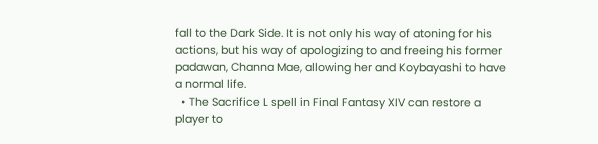fall to the Dark Side. It is not only his way of atoning for his actions, but his way of apologizing to and freeing his former padawan, Channa Mae, allowing her and Koybayashi to have a normal life.
  • The Sacrifice L spell in Final Fantasy XIV can restore a player to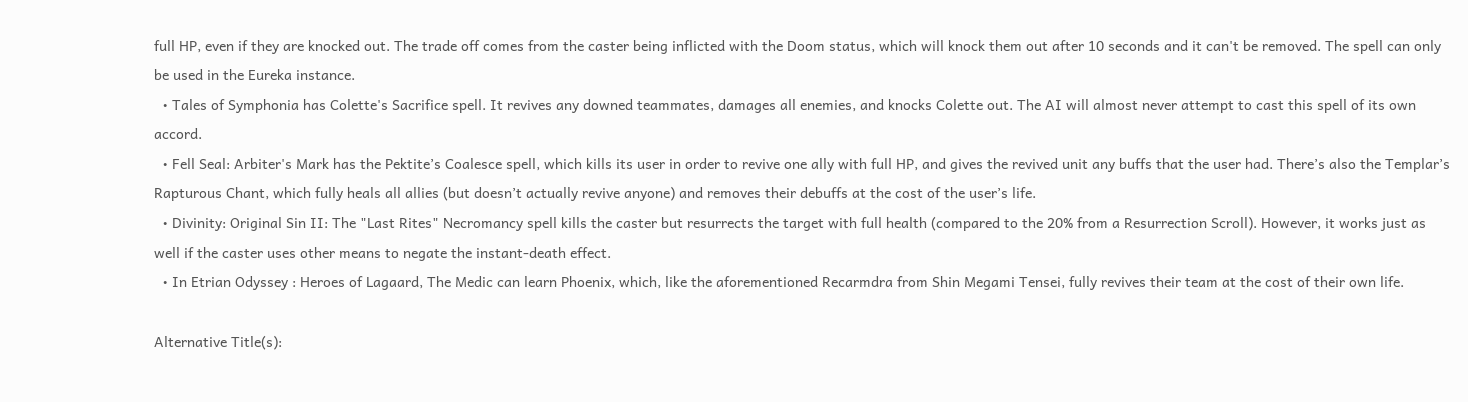full HP, even if they are knocked out. The trade off comes from the caster being inflicted with the Doom status, which will knock them out after 10 seconds and it can't be removed. The spell can only be used in the Eureka instance.
  • Tales of Symphonia has Colette's Sacrifice spell. It revives any downed teammates, damages all enemies, and knocks Colette out. The AI will almost never attempt to cast this spell of its own accord.
  • Fell Seal: Arbiter's Mark has the Pektite’s Coalesce spell, which kills its user in order to revive one ally with full HP, and gives the revived unit any buffs that the user had. There’s also the Templar’s Rapturous Chant, which fully heals all allies (but doesn’t actually revive anyone) and removes their debuffs at the cost of the user’s life.
  • Divinity: Original Sin II: The "Last Rites" Necromancy spell kills the caster but resurrects the target with full health (compared to the 20% from a Resurrection Scroll). However, it works just as well if the caster uses other means to negate the instant-death effect.
  • In Etrian Odyssey : Heroes of Lagaard, The Medic can learn Phoenix, which, like the aforementioned Recarmdra from Shin Megami Tensei, fully revives their team at the cost of their own life.

Alternative Title(s):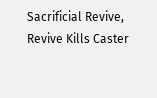Sacrificial Revive, Revive Kills Caster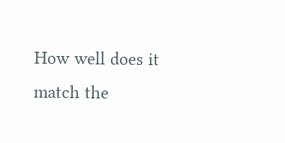How well does it match the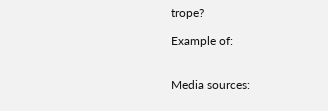trope?

Example of:


Media sources: